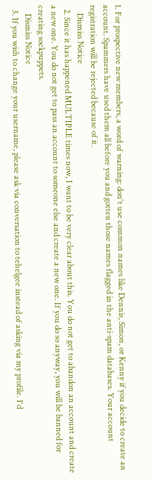1. For prospective new members, a word of warning: don't use common names like Dennis, Simon, or Kenny if you decide to create an account. Spammers have used them all before you and gotten those names flagged in the anti-spam databases. Your account registration will be rejected because of it.
    Dismiss Notice
  2. Since it has happened MULTIPLE times now, I want to be very clear about this. You do not get to abandon an account and create a new one. You do not get to pass an account to someone else and create a new one. If you do so anyway, you will be banned for creating sockpuppets.
    Dismiss Notice
  3. If you wish to change your username, please ask via conversation to tehelgee instead of asking via my profile. I'd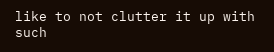like to not clutter it up with such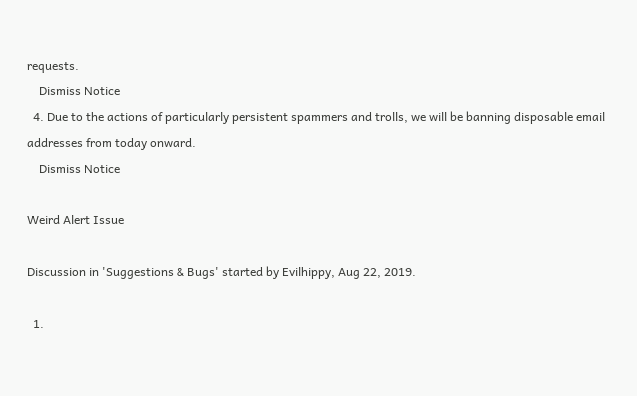requests.
    Dismiss Notice
  4. Due to the actions of particularly persistent spammers and trolls, we will be banning disposable email addresses from today onward.
    Dismiss Notice

Weird Alert Issue

Discussion in 'Suggestions & Bugs' started by Evilhippy, Aug 22, 2019.

  1.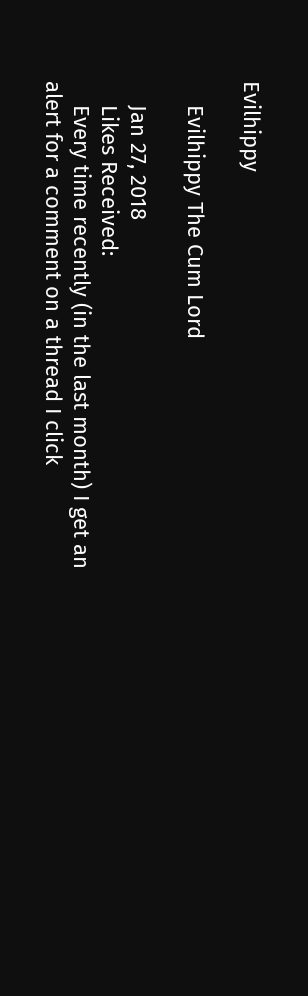Evilhippy

    Evilhippy The Cum Lord

    Jan 27, 2018
    Likes Received:
    Every time recently (in the last month) I get an alert for a comment on a thread I click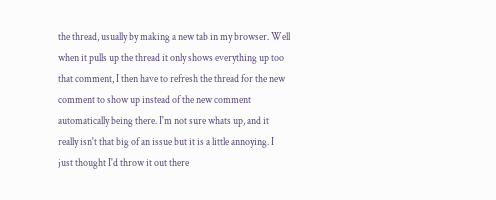the thread, usually by making a new tab in my browser. Well when it pulls up the thread it only shows everything up too that comment, I then have to refresh the thread for the new comment to show up instead of the new comment automatically being there. I'm not sure whats up, and it really isn't that big of an issue but it is a little annoying. I just thought I'd throw it out there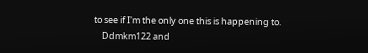to see if I'm the only one this is happening to.
    Ddmkm122 and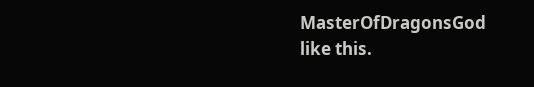MasterOfDragonsGod like this.